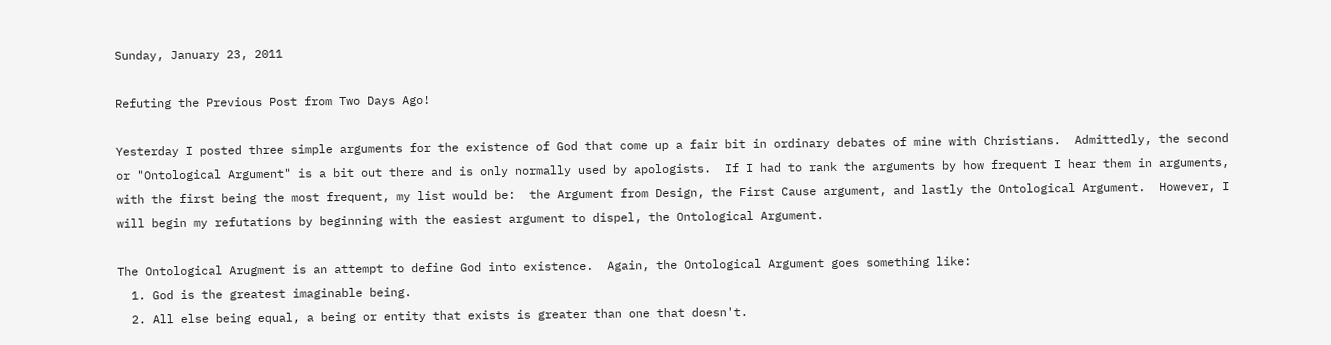Sunday, January 23, 2011

Refuting the Previous Post from Two Days Ago!

Yesterday I posted three simple arguments for the existence of God that come up a fair bit in ordinary debates of mine with Christians.  Admittedly, the second or "Ontological Argument" is a bit out there and is only normally used by apologists.  If I had to rank the arguments by how frequent I hear them in arguments, with the first being the most frequent, my list would be:  the Argument from Design, the First Cause argument, and lastly the Ontological Argument.  However, I will begin my refutations by beginning with the easiest argument to dispel, the Ontological Argument.

The Ontological Arugment is an attempt to define God into existence.  Again, the Ontological Argument goes something like:
  1. God is the greatest imaginable being.
  2. All else being equal, a being or entity that exists is greater than one that doesn't.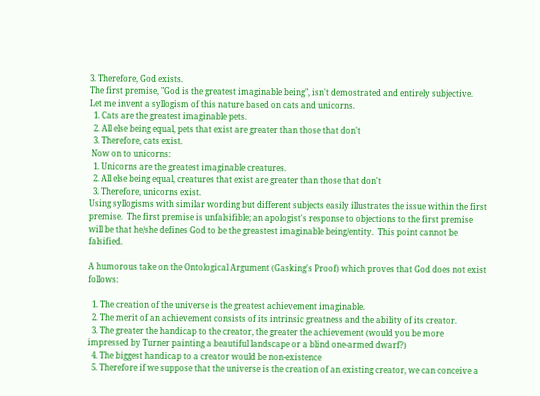3. Therefore, God exists.
The first premise, "God is the greatest imaginable being", isn't demostrated and entirely subjective.  Let me invent a syllogism of this nature based on cats and unicorns.
  1. Cats are the greatest imaginable pets.
  2. All else being equal, pets that exist are greater than those that don't
  3. Therefore, cats exist.
 Now on to unicorns:
  1. Unicorns are the greatest imaginable creatures.
  2. All else being equal, creatures that exist are greater than those that don't
  3. Therefore, unicorns exist.
Using syllogisms with similar wording but different subjects easily illustrates the issue within the first premise.  The first premise is unfalsifible; an apologist's response to objections to the first premise will be that he/she defines God to be the greastest imaginable being/entity.  This point cannot be falsified.

A humorous take on the Ontological Argument (Gasking's Proof) which proves that God does not exist follows:

  1. The creation of the universe is the greatest achievement imaginable.
  2. The merit of an achievement consists of its intrinsic greatness and the ability of its creator.
  3. The greater the handicap to the creator, the greater the achievement (would you be more impressed by Turner painting a beautiful landscape or a blind one-armed dwarf?)
  4. The biggest handicap to a creator would be non-existence
  5. Therefore if we suppose that the universe is the creation of an existing creator, we can conceive a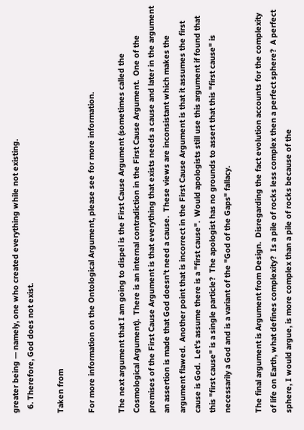greater being — namely, one who created everything while not existing.
  6. Therefore, God does not exist.

Taken from

For more information on the Ontological Argument, please see for more information.

The next argument that I am going to dispel is the First Cause Argument (sometimes called the Cosmological Argument).  There is an internal contradiction in the First Cause Argument.  One of the premises of the First Cause Argument is that everything that exists needs a cause and later in the argument an assertion is made that God doesn't need a cause.  These views are inconsistant which makes the argument flawed.  Another point that is incorrect in the First Cause Argument is that it assumes the first cause is God.  Let's assume there is a "first cause".  Would apologists still use this argument if found that this "first cause" is a single particle?  The apologist has no grounds to assert that this "first cause" is necessarily a God and is a variant of the "God of the Gaps" fallacy.

The final argument is Argument from Design.  Disregarding the fact evolution accounts for the complexity of life on Earth, what defines complexity?  Is a pile of rocks less complex then a perfect sphere?  A perfect sphere, I would argue, is more complex than a pile of rocks because of the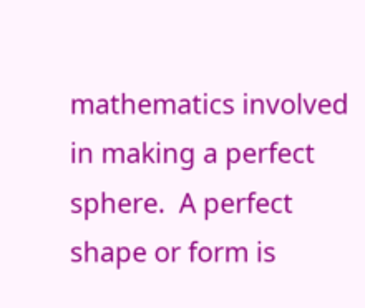mathematics involved in making a perfect sphere.  A perfect shape or form is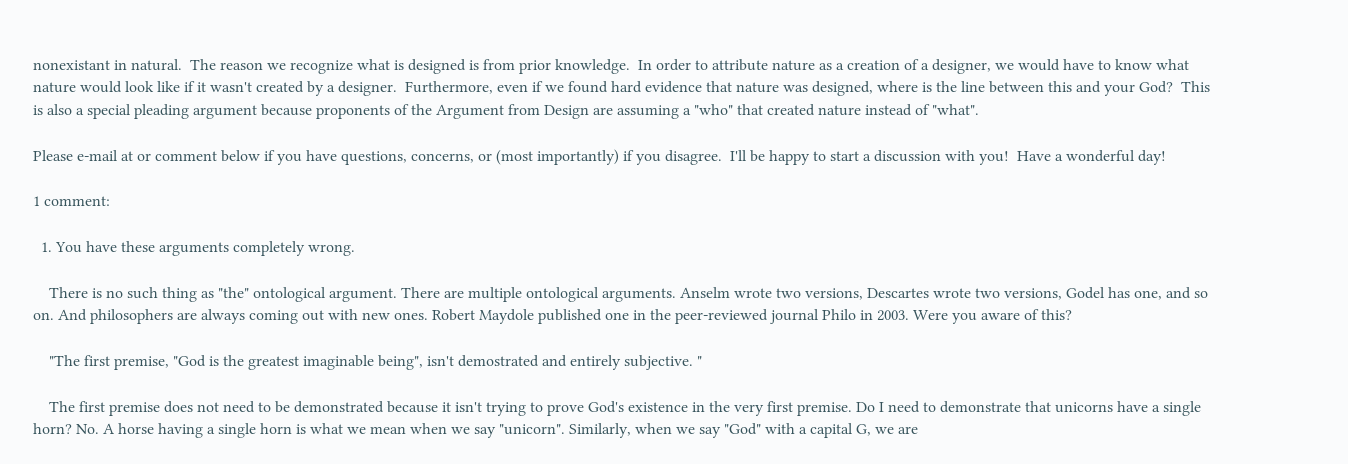nonexistant in natural.  The reason we recognize what is designed is from prior knowledge.  In order to attribute nature as a creation of a designer, we would have to know what nature would look like if it wasn't created by a designer.  Furthermore, even if we found hard evidence that nature was designed, where is the line between this and your God?  This is also a special pleading argument because proponents of the Argument from Design are assuming a "who" that created nature instead of "what".

Please e-mail at or comment below if you have questions, concerns, or (most importantly) if you disagree.  I'll be happy to start a discussion with you!  Have a wonderful day!

1 comment:

  1. You have these arguments completely wrong.

    There is no such thing as "the" ontological argument. There are multiple ontological arguments. Anselm wrote two versions, Descartes wrote two versions, Godel has one, and so on. And philosophers are always coming out with new ones. Robert Maydole published one in the peer-reviewed journal Philo in 2003. Were you aware of this?

    "The first premise, "God is the greatest imaginable being", isn't demostrated and entirely subjective. "

    The first premise does not need to be demonstrated because it isn't trying to prove God's existence in the very first premise. Do I need to demonstrate that unicorns have a single horn? No. A horse having a single horn is what we mean when we say "unicorn". Similarly, when we say "God" with a capital G, we are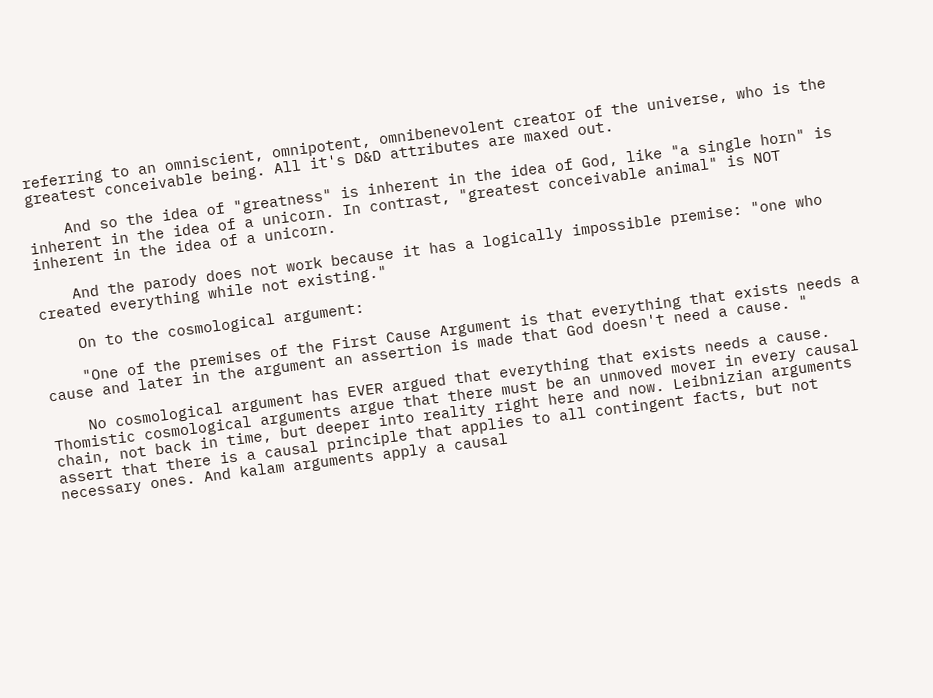referring to an omniscient, omnipotent, omnibenevolent creator of the universe, who is the greatest conceivable being. All it's D&D attributes are maxed out.

    And so the idea of "greatness" is inherent in the idea of God, like "a single horn" is inherent in the idea of a unicorn. In contrast, "greatest conceivable animal" is NOT inherent in the idea of a unicorn.

    And the parody does not work because it has a logically impossible premise: "one who created everything while not existing."

    On to the cosmological argument:

    "One of the premises of the First Cause Argument is that everything that exists needs a cause and later in the argument an assertion is made that God doesn't need a cause. "

    No cosmological argument has EVER argued that everything that exists needs a cause. Thomistic cosmological arguments argue that there must be an unmoved mover in every causal chain, not back in time, but deeper into reality right here and now. Leibnizian arguments assert that there is a causal principle that applies to all contingent facts, but not necessary ones. And kalam arguments apply a causal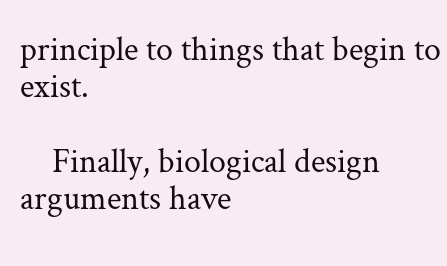principle to things that begin to exist.

    Finally, biological design arguments have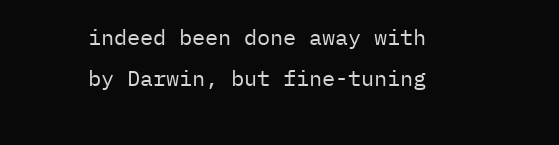indeed been done away with by Darwin, but fine-tuning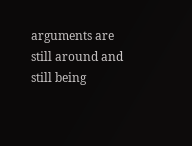arguments are still around and still being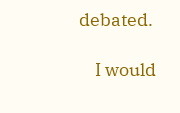debated.

    I would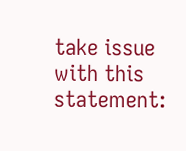take issue with this statement: